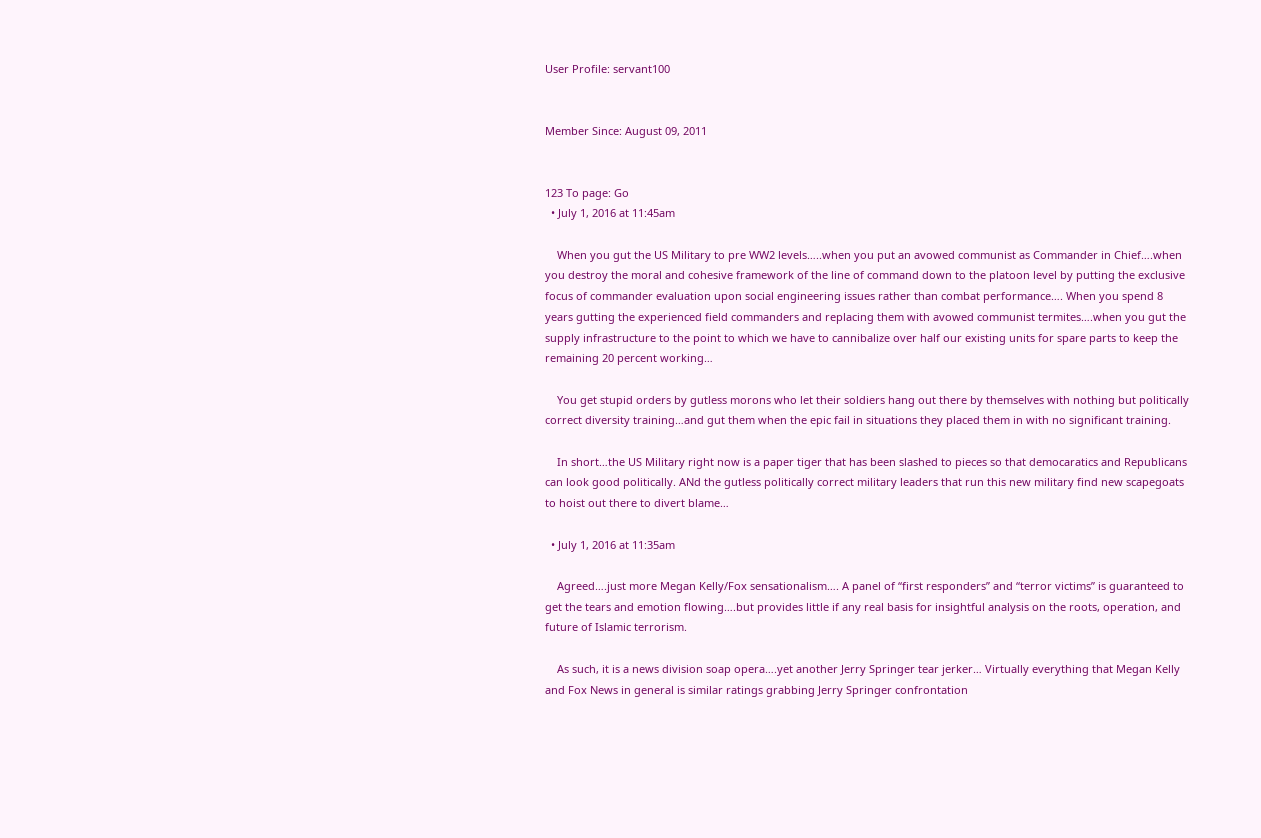User Profile: servant100


Member Since: August 09, 2011


123 To page: Go
  • July 1, 2016 at 11:45am

    When you gut the US Military to pre WW2 levels…..when you put an avowed communist as Commander in Chief….when you destroy the moral and cohesive framework of the line of command down to the platoon level by putting the exclusive focus of commander evaluation upon social engineering issues rather than combat performance…. When you spend 8 years gutting the experienced field commanders and replacing them with avowed communist termites….when you gut the supply infrastructure to the point to which we have to cannibalize over half our existing units for spare parts to keep the remaining 20 percent working…

    You get stupid orders by gutless morons who let their soldiers hang out there by themselves with nothing but politically correct diversity training…and gut them when the epic fail in situations they placed them in with no significant training.

    In short…the US Military right now is a paper tiger that has been slashed to pieces so that democaratics and Republicans can look good politically. ANd the gutless politically correct military leaders that run this new military find new scapegoats to hoist out there to divert blame…

  • July 1, 2016 at 11:35am

    Agreed….just more Megan Kelly/Fox sensationalism…. A panel of “first responders” and “terror victims” is guaranteed to get the tears and emotion flowing….but provides little if any real basis for insightful analysis on the roots, operation, and future of Islamic terrorism.

    As such, it is a news division soap opera….yet another Jerry Springer tear jerker… Virtually everything that Megan Kelly and Fox News in general is similar ratings grabbing Jerry Springer confrontation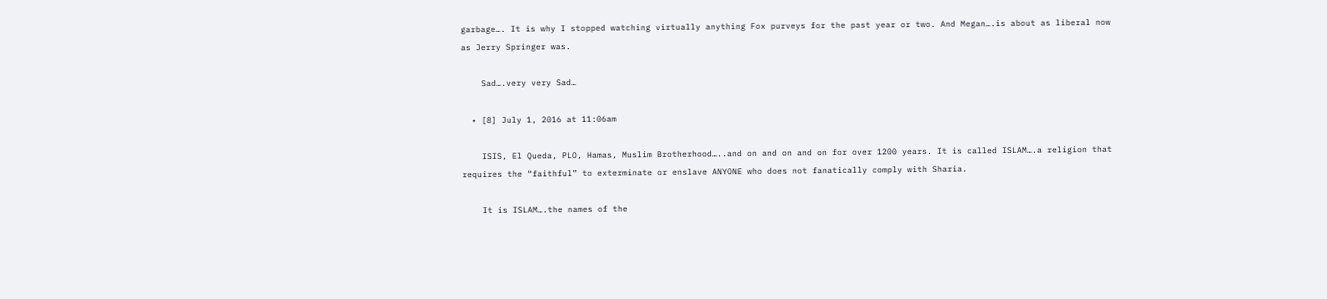garbage…. It is why I stopped watching virtually anything Fox purveys for the past year or two. And Megan….is about as liberal now as Jerry Springer was.

    Sad….very very Sad…

  • [8] July 1, 2016 at 11:06am

    ISIS, El Queda, PLO, Hamas, Muslim Brotherhood…..and on and on and on for over 1200 years. It is called ISLAM….a religion that requires the “faithful” to exterminate or enslave ANYONE who does not fanatically comply with Sharia.

    It is ISLAM….the names of the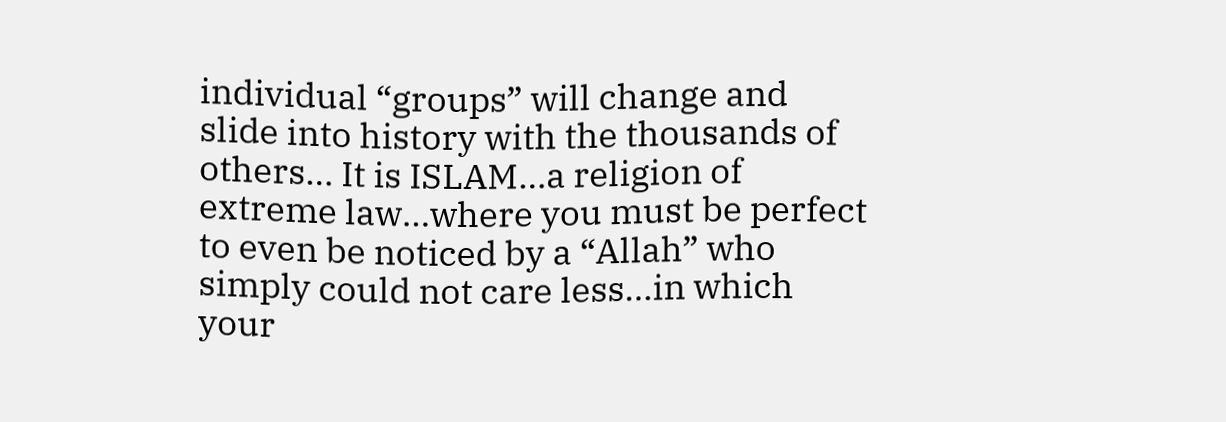individual “groups” will change and slide into history with the thousands of others… It is ISLAM…a religion of extreme law…where you must be perfect to even be noticed by a “Allah” who simply could not care less…in which your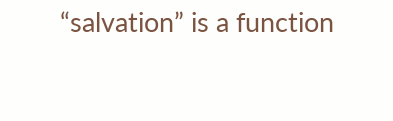“salvation” is a function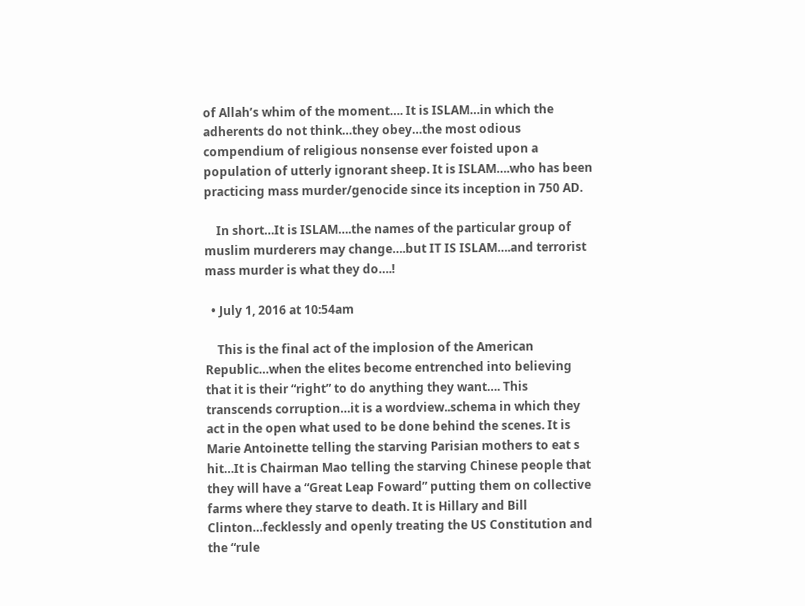of Allah’s whim of the moment…. It is ISLAM…in which the adherents do not think…they obey…the most odious compendium of religious nonsense ever foisted upon a population of utterly ignorant sheep. It is ISLAM….who has been practicing mass murder/genocide since its inception in 750 AD.

    In short…It is ISLAM….the names of the particular group of muslim murderers may change….but IT IS ISLAM….and terrorist mass murder is what they do….!

  • July 1, 2016 at 10:54am

    This is the final act of the implosion of the American Republic…when the elites become entrenched into believing that it is their “right” to do anything they want…. This transcends corruption…it is a wordview..schema in which they act in the open what used to be done behind the scenes. It is Marie Antoinette telling the starving Parisian mothers to eat s hit…It is Chairman Mao telling the starving Chinese people that they will have a “Great Leap Foward” putting them on collective farms where they starve to death. It is Hillary and Bill Clinton…fecklessly and openly treating the US Constitution and the “rule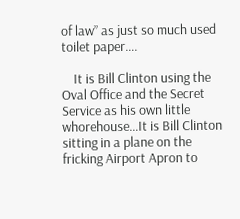of law” as just so much used toilet paper….

    It is Bill Clinton using the Oval Office and the Secret Service as his own little whorehouse…It is Bill Clinton sitting in a plane on the fricking Airport Apron to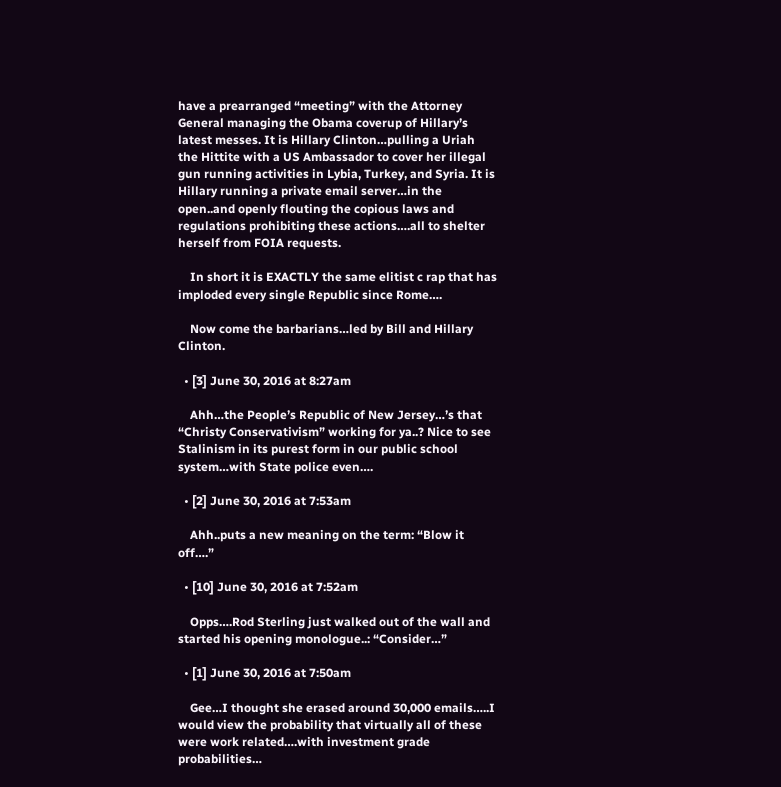have a prearranged “meeting” with the Attorney General managing the Obama coverup of Hillary’s latest messes. It is Hillary Clinton…pulling a Uriah the Hittite with a US Ambassador to cover her illegal gun running activities in Lybia, Turkey, and Syria. It is Hillary running a private email server…in the open..and openly flouting the copious laws and regulations prohibiting these actions….all to shelter herself from FOIA requests.

    In short it is EXACTLY the same elitist c rap that has imploded every single Republic since Rome….

    Now come the barbarians…led by Bill and Hillary Clinton.

  • [3] June 30, 2016 at 8:27am

    Ahh…the People’s Republic of New Jersey…’s that “Christy Conservativism” working for ya..? Nice to see Stalinism in its purest form in our public school system…with State police even….

  • [2] June 30, 2016 at 7:53am

    Ahh..puts a new meaning on the term: “Blow it off….”

  • [10] June 30, 2016 at 7:52am

    Opps….Rod Sterling just walked out of the wall and started his opening monologue..: “Consider…”

  • [1] June 30, 2016 at 7:50am

    Gee…I thought she erased around 30,000 emails…..I would view the probability that virtually all of these were work related….with investment grade probabilities…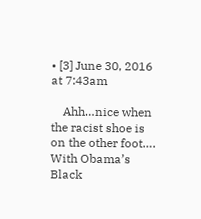• [3] June 30, 2016 at 7:43am

    Ahh…nice when the racist shoe is on the other foot…. With Obama’s Black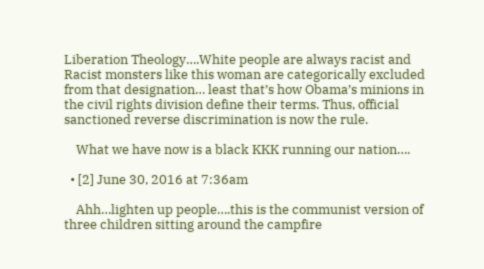Liberation Theology….White people are always racist and Racist monsters like this woman are categorically excluded from that designation… least that’s how Obama’s minions in the civil rights division define their terms. Thus, official sanctioned reverse discrimination is now the rule.

    What we have now is a black KKK running our nation….

  • [2] June 30, 2016 at 7:36am

    Ahh…lighten up people….this is the communist version of three children sitting around the campfire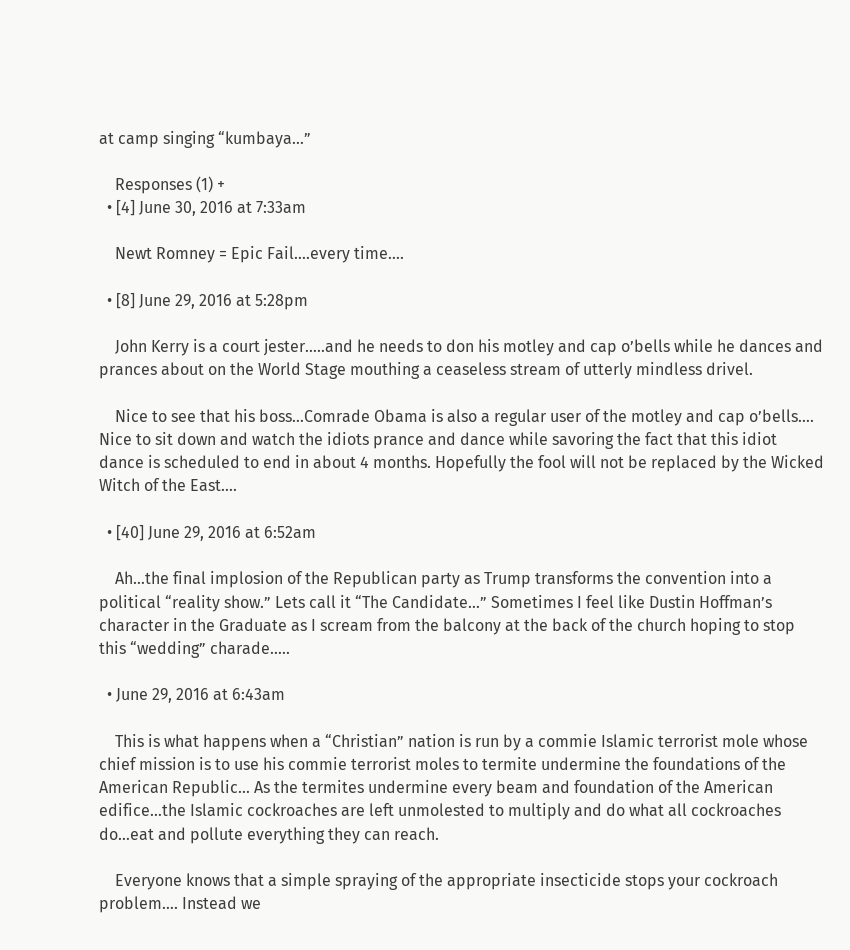at camp singing “kumbaya…”

    Responses (1) +
  • [4] June 30, 2016 at 7:33am

    Newt Romney = Epic Fail….every time….

  • [8] June 29, 2016 at 5:28pm

    John Kerry is a court jester…..and he needs to don his motley and cap o’bells while he dances and prances about on the World Stage mouthing a ceaseless stream of utterly mindless drivel.

    Nice to see that his boss…Comrade Obama is also a regular user of the motley and cap o’bells…. Nice to sit down and watch the idiots prance and dance while savoring the fact that this idiot dance is scheduled to end in about 4 months. Hopefully the fool will not be replaced by the Wicked Witch of the East….

  • [40] June 29, 2016 at 6:52am

    Ah…the final implosion of the Republican party as Trump transforms the convention into a political “reality show.” Lets call it “The Candidate…” Sometimes I feel like Dustin Hoffman’s character in the Graduate as I scream from the balcony at the back of the church hoping to stop this “wedding” charade…..

  • June 29, 2016 at 6:43am

    This is what happens when a “Christian” nation is run by a commie Islamic terrorist mole whose chief mission is to use his commie terrorist moles to termite undermine the foundations of the American Republic… As the termites undermine every beam and foundation of the American edifice…the Islamic cockroaches are left unmolested to multiply and do what all cockroaches do…eat and pollute everything they can reach.

    Everyone knows that a simple spraying of the appropriate insecticide stops your cockroach problem…. Instead we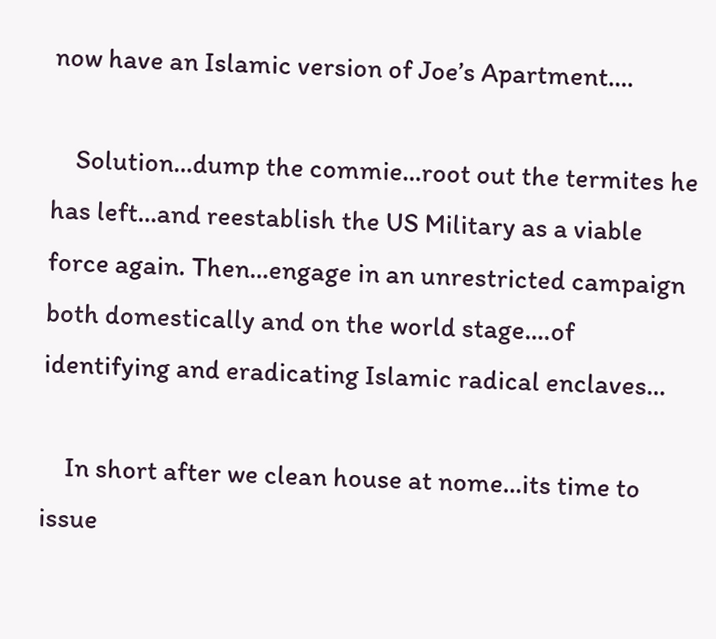now have an Islamic version of Joe’s Apartment….

    Solution…dump the commie…root out the termites he has left…and reestablish the US Military as a viable force again. Then…engage in an unrestricted campaign both domestically and on the world stage….of identifying and eradicating Islamic radical enclaves…

    In short after we clean house at nome…its time to issue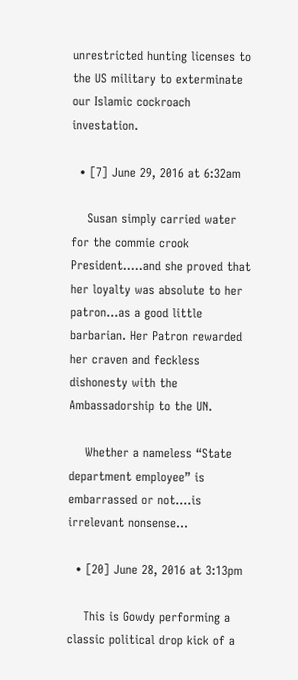unrestricted hunting licenses to the US military to exterminate our Islamic cockroach investation.

  • [7] June 29, 2016 at 6:32am

    Susan simply carried water for the commie crook President…..and she proved that her loyalty was absolute to her patron…as a good little barbarian. Her Patron rewarded her craven and feckless dishonesty with the Ambassadorship to the UN.

    Whether a nameless “State department employee” is embarrassed or not….is irrelevant nonsense…

  • [20] June 28, 2016 at 3:13pm

    This is Gowdy performing a classic political drop kick of a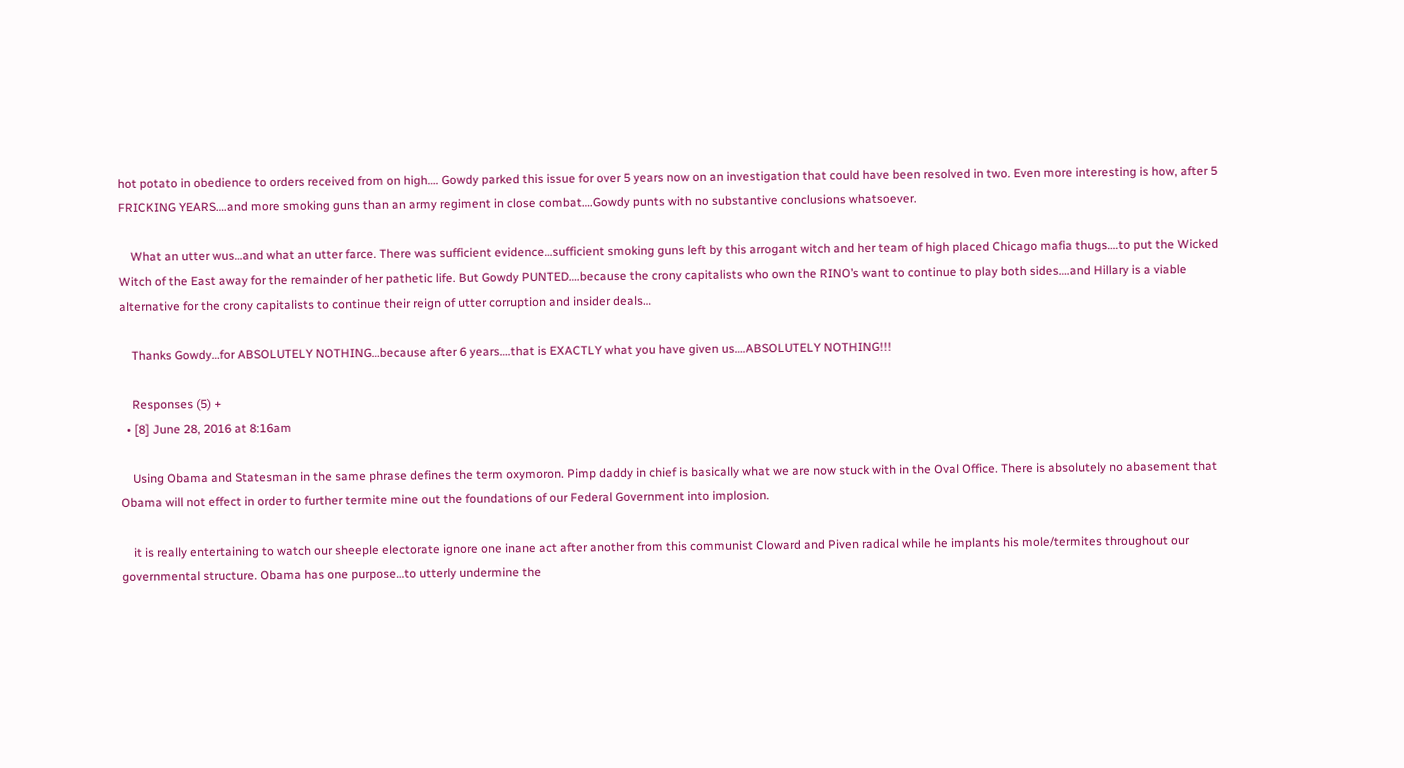hot potato in obedience to orders received from on high…. Gowdy parked this issue for over 5 years now on an investigation that could have been resolved in two. Even more interesting is how, after 5 FRICKING YEARS….and more smoking guns than an army regiment in close combat….Gowdy punts with no substantive conclusions whatsoever.

    What an utter wus…and what an utter farce. There was sufficient evidence…sufficient smoking guns left by this arrogant witch and her team of high placed Chicago mafia thugs….to put the Wicked Witch of the East away for the remainder of her pathetic life. But Gowdy PUNTED….because the crony capitalists who own the RINO’s want to continue to play both sides….and Hillary is a viable alternative for the crony capitalists to continue their reign of utter corruption and insider deals…

    Thanks Gowdy…for ABSOLUTELY NOTHING…because after 6 years….that is EXACTLY what you have given us….ABSOLUTELY NOTHING!!!

    Responses (5) +
  • [8] June 28, 2016 at 8:16am

    Using Obama and Statesman in the same phrase defines the term oxymoron. Pimp daddy in chief is basically what we are now stuck with in the Oval Office. There is absolutely no abasement that Obama will not effect in order to further termite mine out the foundations of our Federal Government into implosion.

    it is really entertaining to watch our sheeple electorate ignore one inane act after another from this communist Cloward and Piven radical while he implants his mole/termites throughout our governmental structure. Obama has one purpose…to utterly undermine the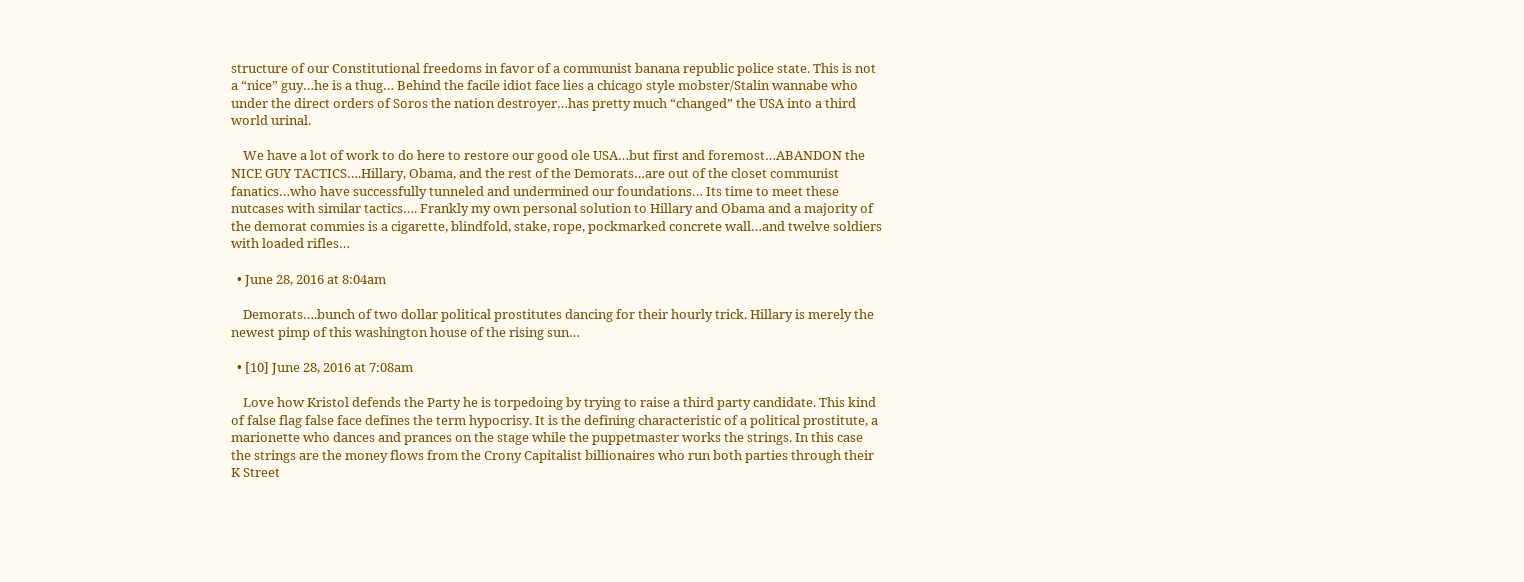structure of our Constitutional freedoms in favor of a communist banana republic police state. This is not a “nice” guy…he is a thug… Behind the facile idiot face lies a chicago style mobster/Stalin wannabe who under the direct orders of Soros the nation destroyer…has pretty much “changed” the USA into a third world urinal.

    We have a lot of work to do here to restore our good ole USA…but first and foremost…ABANDON the NICE GUY TACTICS….Hillary, Obama, and the rest of the Demorats…are out of the closet communist fanatics…who have successfully tunneled and undermined our foundations… Its time to meet these nutcases with similar tactics…. Frankly my own personal solution to Hillary and Obama and a majority of the demorat commies is a cigarette, blindfold, stake, rope, pockmarked concrete wall…and twelve soldiers with loaded rifles…

  • June 28, 2016 at 8:04am

    Demorats….bunch of two dollar political prostitutes dancing for their hourly trick. Hillary is merely the newest pimp of this washington house of the rising sun…

  • [10] June 28, 2016 at 7:08am

    Love how Kristol defends the Party he is torpedoing by trying to raise a third party candidate. This kind of false flag false face defines the term hypocrisy. It is the defining characteristic of a political prostitute, a marionette who dances and prances on the stage while the puppetmaster works the strings. In this case the strings are the money flows from the Crony Capitalist billionaires who run both parties through their K Street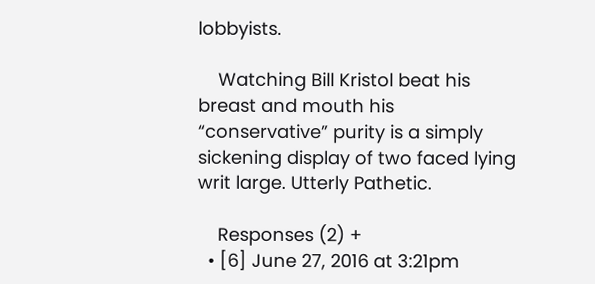lobbyists.

    Watching Bill Kristol beat his breast and mouth his “conservative” purity is a simply sickening display of two faced lying writ large. Utterly Pathetic.

    Responses (2) +
  • [6] June 27, 2016 at 3:21pm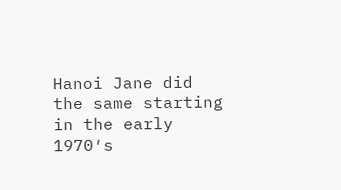Hanoi Jane did the same starting in the early 1970′s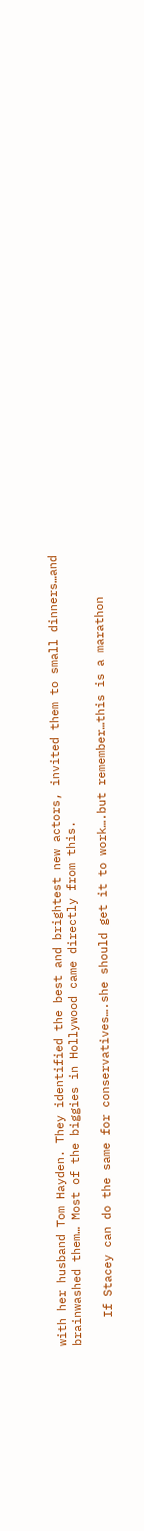with her husband Tom Hayden. They identified the best and brightest new actors, invited them to small dinners…and brainwashed them… Most of the biggies in Hollywood came directly from this.

    If Stacey can do the same for conservatives….she should get it to work….but remember…this is a marathon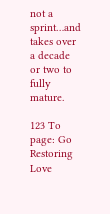not a sprint…and takes over a decade or two to fully mature.

123 To page: Go
Restoring Love